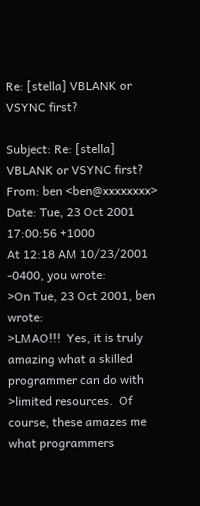Re: [stella] VBLANK or VSYNC first?

Subject: Re: [stella] VBLANK or VSYNC first?
From: ben <ben@xxxxxxxx>
Date: Tue, 23 Oct 2001 17:00:56 +1000
At 12:18 AM 10/23/2001 -0400, you wrote:
>On Tue, 23 Oct 2001, ben wrote:
>LMAO!!!  Yes, it is truly amazing what a skilled programmer can do with
>limited resources.  Of course, these amazes me what programmers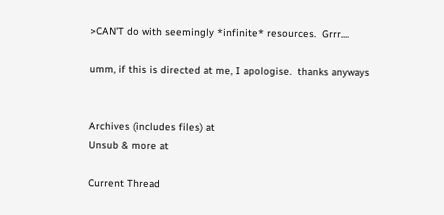>CAN'T do with seemingly *infinite* resources.  Grrr....

umm, if this is directed at me, I apologise.  thanks anyways


Archives (includes files) at
Unsub & more at

Current Thread